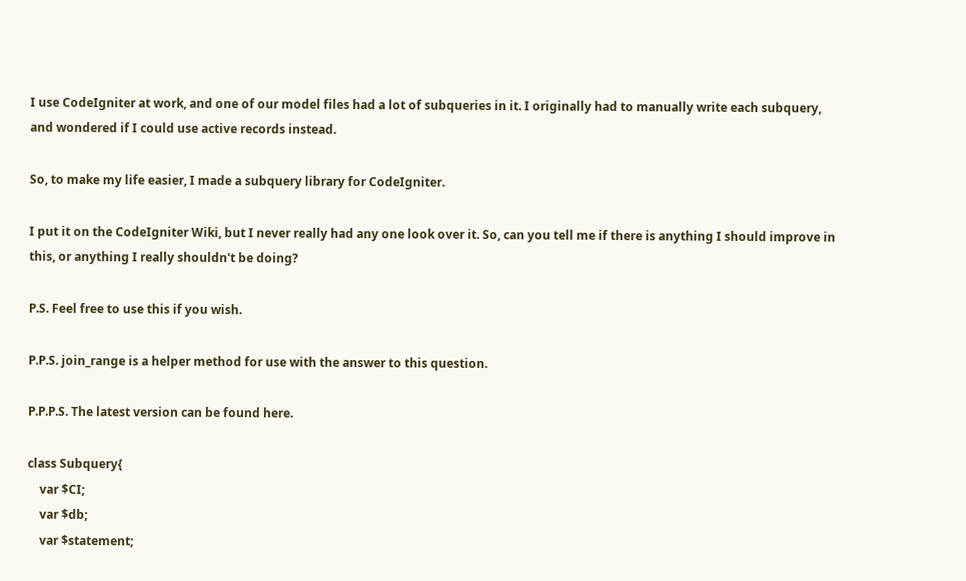I use CodeIgniter at work, and one of our model files had a lot of subqueries in it. I originally had to manually write each subquery, and wondered if I could use active records instead.

So, to make my life easier, I made a subquery library for CodeIgniter.

I put it on the CodeIgniter Wiki, but I never really had any one look over it. So, can you tell me if there is anything I should improve in this, or anything I really shouldn't be doing?

P.S. Feel free to use this if you wish.

P.P.S. join_range is a helper method for use with the answer to this question.

P.P.P.S. The latest version can be found here.

class Subquery{
    var $CI;
    var $db;
    var $statement;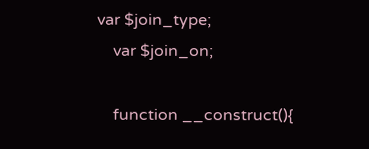var $join_type;
    var $join_on;

    function __construct(){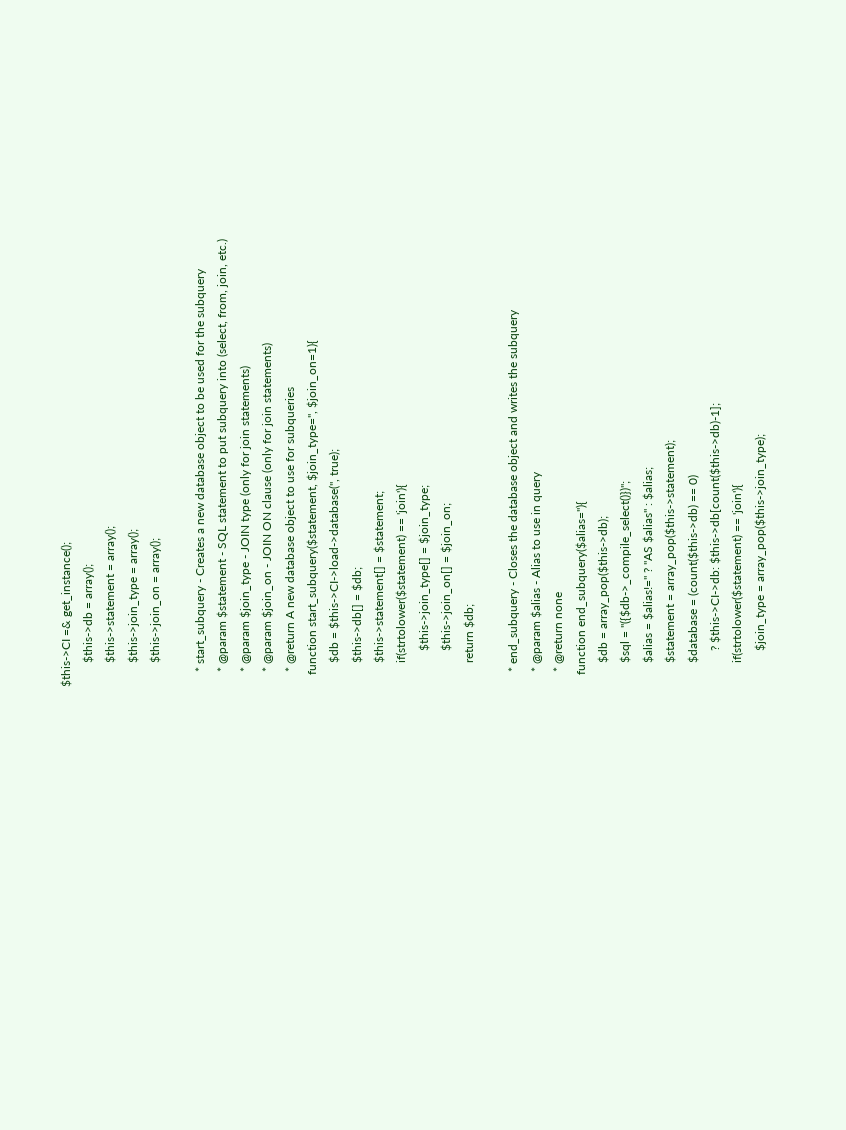$this->CI =& get_instance();
        $this->db = array();
        $this->statement = array();
        $this->join_type = array();
        $this->join_on = array();

     * start_subquery - Creates a new database object to be used for the subquery
     * @param $statement - SQL statement to put subquery into (select, from, join, etc.)
     * @param $join_type - JOIN type (only for join statements)
     * @param $join_on - JOIN ON clause (only for join statements)
     * @return A new database object to use for subqueries
    function start_subquery($statement, $join_type='', $join_on=1){
        $db = $this->CI->load->database('', true);
        $this->db[] = $db;
        $this->statement[] = $statement;
        if(strtolower($statement) == 'join'){
            $this->join_type[] = $join_type;
            $this->join_on[] = $join_on;
        return $db;

     * end_subquery - Closes the database object and writes the subquery
     * @param $alias - Alias to use in query
     * @return none
    function end_subquery($alias=''){
        $db = array_pop($this->db);
        $sql = "({$db->_compile_select()})";
        $alias = $alias!='' ? "AS $alias" : $alias;
        $statement = array_pop($this->statement);
        $database = (count($this->db) == 0)
            ? $this->CI->db: $this->db[count($this->db)-1];
        if(strtolower($statement) == 'join'){
            $join_type = array_pop($this->join_type);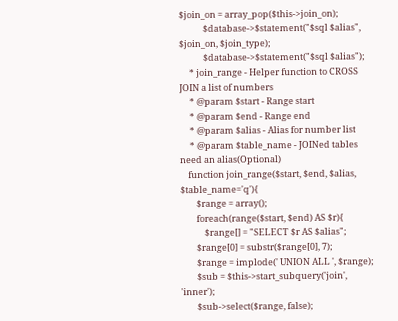$join_on = array_pop($this->join_on);
            $database->$statement("$sql $alias", $join_on, $join_type);
            $database->$statement("$sql $alias");
     * join_range - Helper function to CROSS JOIN a list of numbers
     * @param $start - Range start
     * @param $end - Range end
     * @param $alias - Alias for number list
     * @param $table_name - JOINed tables need an alias(Optional)
    function join_range($start, $end, $alias, $table_name='q'){
        $range = array();
        foreach(range($start, $end) AS $r){
            $range[] = "SELECT $r AS $alias";
        $range[0] = substr($range[0], 7);
        $range = implode(' UNION ALL ', $range);
        $sub = $this->start_subquery('join', 'inner');
        $sub->select($range, false);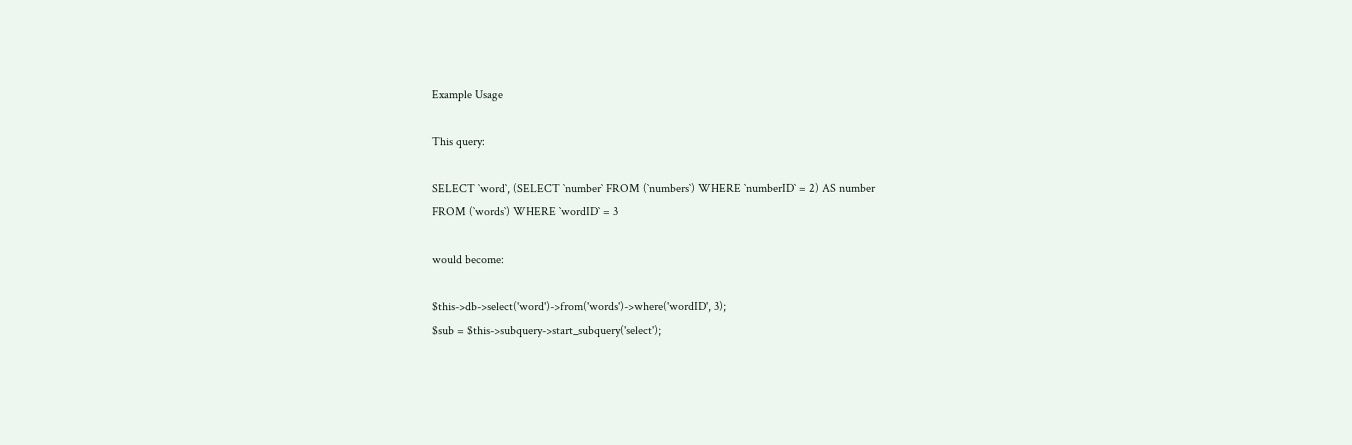Example Usage

This query:

SELECT `word`, (SELECT `number` FROM (`numbers`) WHERE `numberID` = 2) AS number
FROM (`words`) WHERE `wordID` = 3

would become:

$this->db->select('word')->from('words')->where('wordID', 3);
$sub = $this->subquery->start_subquery('select');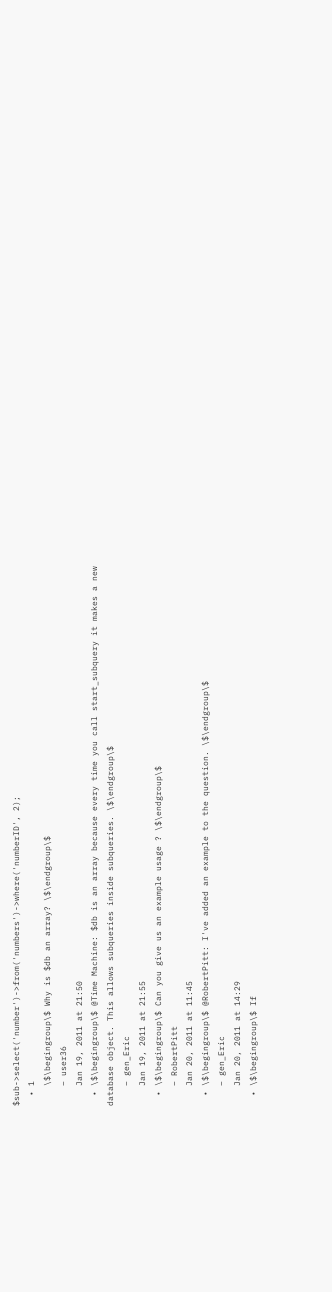$sub->select('number')->from('numbers')->where('numberID', 2);
  • 1
    \$\begingroup\$ Why is $db an array? \$\endgroup\$
    – user36
    Jan 19, 2011 at 21:50
  • \$\begingroup\$ @Time Machine: $db is an array because every time you call start_subquery it makes a new database object. This allows subqueries inside subqueries. \$\endgroup\$
    – gen_Eric
    Jan 19, 2011 at 21:55
  • \$\begingroup\$ Can you give us an example usage ? \$\endgroup\$
    – RobertPitt
    Jan 20, 2011 at 11:45
  • \$\begingroup\$ @RobertPitt: I've added an example to the question. \$\endgroup\$
    – gen_Eric
    Jan 20, 2011 at 14:29
  • \$\begingroup\$ If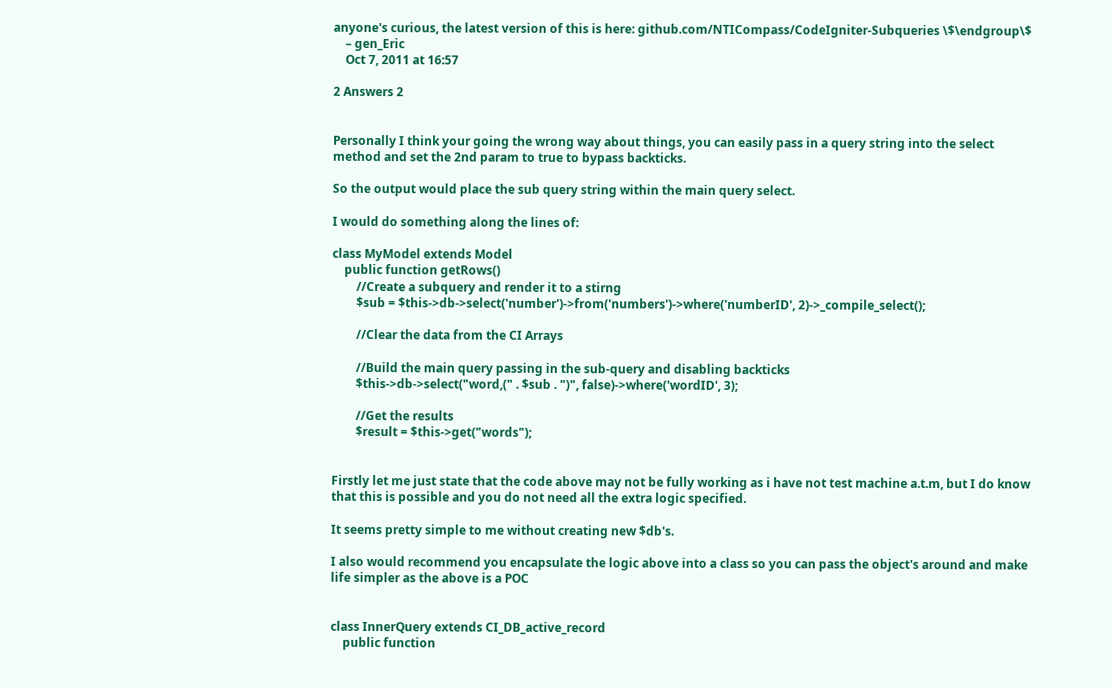anyone's curious, the latest version of this is here: github.com/NTICompass/CodeIgniter-Subqueries \$\endgroup\$
    – gen_Eric
    Oct 7, 2011 at 16:57

2 Answers 2


Personally I think your going the wrong way about things, you can easily pass in a query string into the select method and set the 2nd param to true to bypass backticks.

So the output would place the sub query string within the main query select.

I would do something along the lines of:

class MyModel extends Model
    public function getRows()
        //Create a subquery and render it to a stirng
        $sub = $this->db->select('number')->from('numbers')->where('numberID', 2)->_compile_select();

        //Clear the data from the CI Arrays

        //Build the main query passing in the sub-query and disabling backticks
        $this->db->select("word,(" . $sub . ")", false)->where('wordID', 3);

        //Get the results
        $result = $this->get("words");


Firstly let me just state that the code above may not be fully working as i have not test machine a.t.m, but I do know that this is possible and you do not need all the extra logic specified.

It seems pretty simple to me without creating new $db's.

I also would recommend you encapsulate the logic above into a class so you can pass the object's around and make life simpler as the above is a POC


class InnerQuery extends CI_DB_active_record
    public function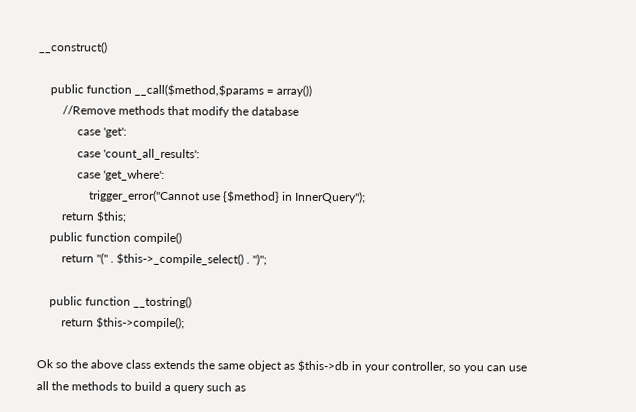__construct()

    public function __call($method,$params = array())
        //Remove methods that modify the database
             case 'get':
             case 'count_all_results':
             case 'get_where':
                 trigger_error("Cannot use {$method} in InnerQuery");
        return $this;
    public function compile()
        return "(" . $this->_compile_select() . ")";

    public function __tostring()
        return $this->compile();

Ok so the above class extends the same object as $this->db in your controller, so you can use all the methods to build a query such as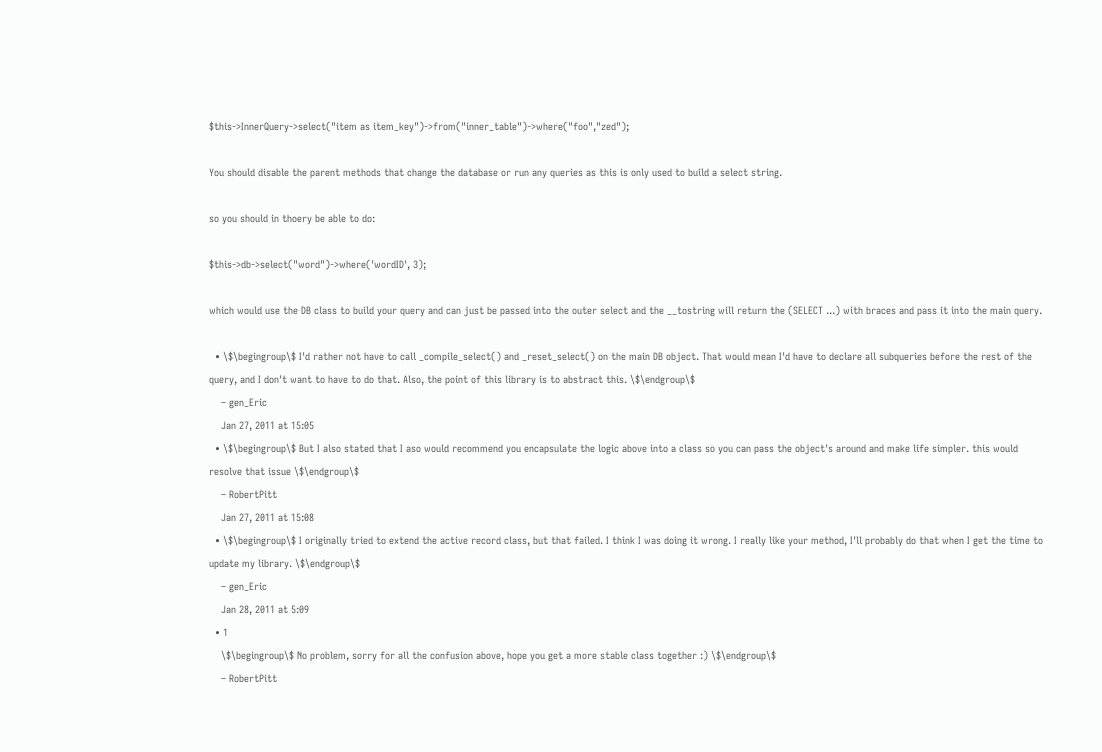$this->InnerQuery->select("item as item_key")->from("inner_table")->where("foo","zed");

You should disable the parent methods that change the database or run any queries as this is only used to build a select string.

so you should in thoery be able to do:

$this->db->select("word")->where('wordID', 3);

which would use the DB class to build your query and can just be passed into the outer select and the __tostring will return the (SELECT ...) with braces and pass it into the main query.

  • \$\begingroup\$ I'd rather not have to call _compile_select() and _reset_select() on the main DB object. That would mean I'd have to declare all subqueries before the rest of the query, and I don't want to have to do that. Also, the point of this library is to abstract this. \$\endgroup\$
    – gen_Eric
    Jan 27, 2011 at 15:05
  • \$\begingroup\$ But I also stated that I aso would recommend you encapsulate the logic above into a class so you can pass the object's around and make life simpler. this would resolve that issue \$\endgroup\$
    – RobertPitt
    Jan 27, 2011 at 15:08
  • \$\begingroup\$ I originally tried to extend the active record class, but that failed. I think I was doing it wrong. I really like your method, I'll probably do that when I get the time to update my library. \$\endgroup\$
    – gen_Eric
    Jan 28, 2011 at 5:09
  • 1
    \$\begingroup\$ No problem, sorry for all the confusion above, hope you get a more stable class together :) \$\endgroup\$
    – RobertPitt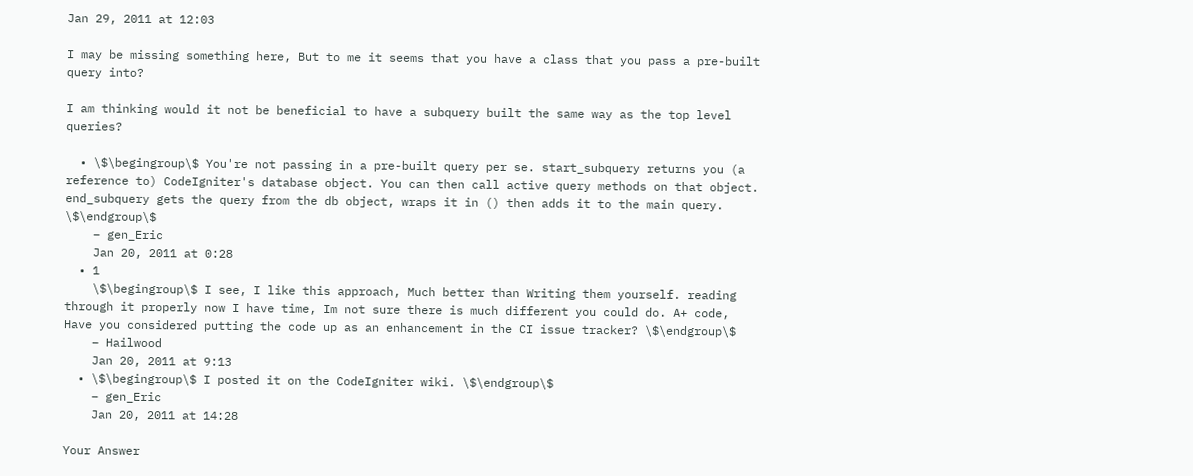Jan 29, 2011 at 12:03

I may be missing something here, But to me it seems that you have a class that you pass a pre-built query into?

I am thinking would it not be beneficial to have a subquery built the same way as the top level queries?

  • \$\begingroup\$ You're not passing in a pre-built query per se. start_subquery returns you (a reference to) CodeIgniter's database object. You can then call active query methods on that object. end_subquery gets the query from the db object, wraps it in () then adds it to the main query. \$\endgroup\$
    – gen_Eric
    Jan 20, 2011 at 0:28
  • 1
    \$\begingroup\$ I see, I like this approach, Much better than Writing them yourself. reading through it properly now I have time, Im not sure there is much different you could do. A+ code, Have you considered putting the code up as an enhancement in the CI issue tracker? \$\endgroup\$
    – Hailwood
    Jan 20, 2011 at 9:13
  • \$\begingroup\$ I posted it on the CodeIgniter wiki. \$\endgroup\$
    – gen_Eric
    Jan 20, 2011 at 14:28

Your Answer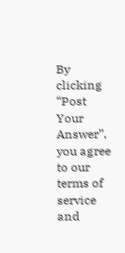By clicking “Post Your Answer”, you agree to our terms of service and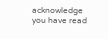acknowledge you have read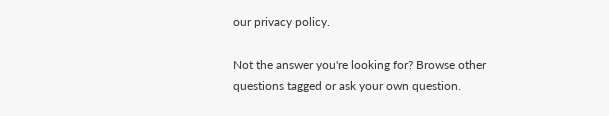our privacy policy.

Not the answer you're looking for? Browse other questions tagged or ask your own question.